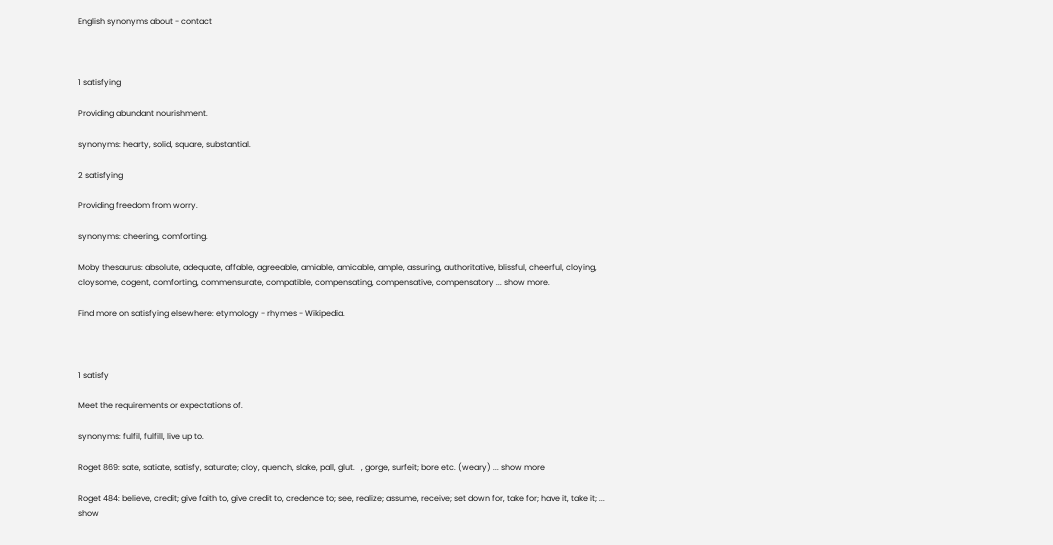English synonyms about - contact



1 satisfying

Providing abundant nourishment.

synonyms: hearty, solid, square, substantial.

2 satisfying

Providing freedom from worry.

synonyms: cheering, comforting.

Moby thesaurus: absolute, adequate, affable, agreeable, amiable, amicable, ample, assuring, authoritative, blissful, cheerful, cloying, cloysome, cogent, comforting, commensurate, compatible, compensating, compensative, compensatory ... show more.

Find more on satisfying elsewhere: etymology - rhymes - Wikipedia.



1 satisfy

Meet the requirements or expectations of.

synonyms: fulfil, fulfill, live up to.

Roget 869: sate, satiate, satisfy, saturate; cloy, quench, slake, pall, glut.   , gorge, surfeit; bore etc. (weary) ... show more

Roget 484: believe, credit; give faith to, give credit to, credence to; see, realize; assume, receive; set down for, take for; have it, take it; ... show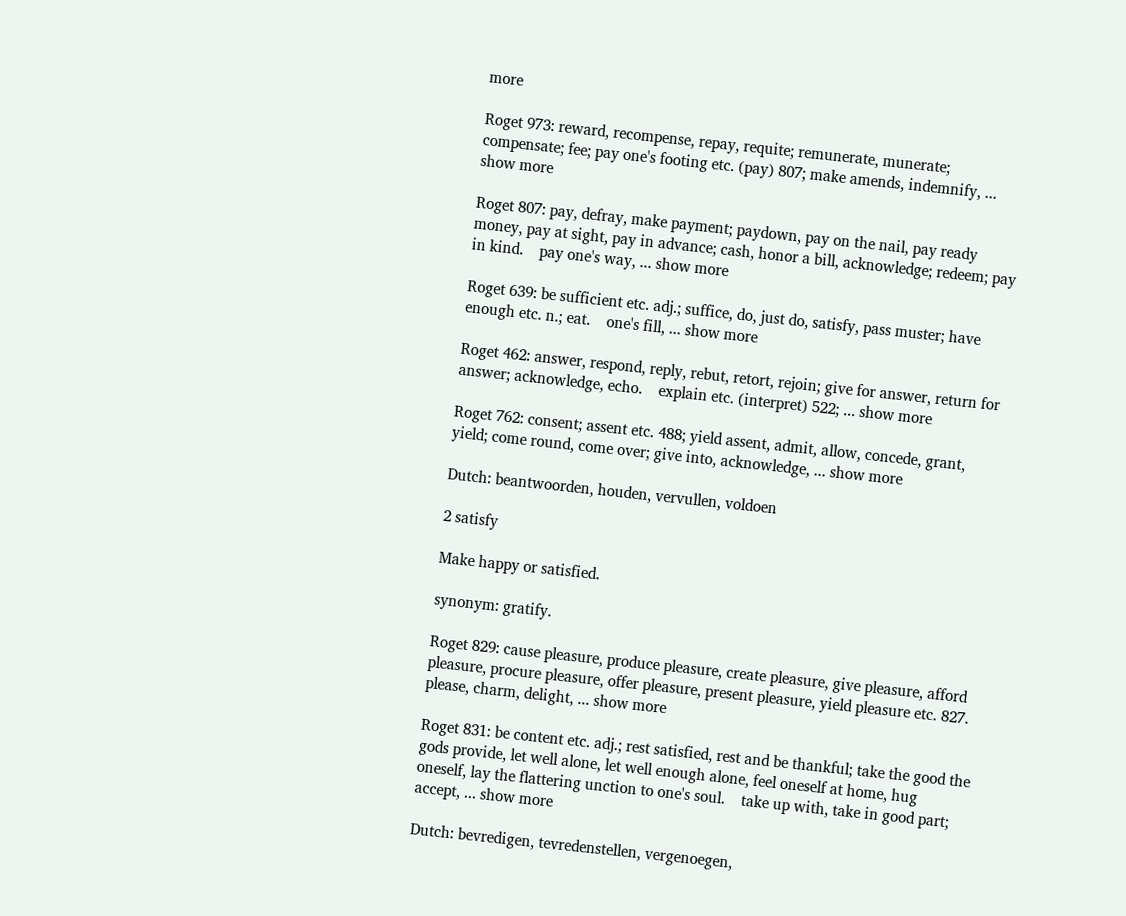more

Roget 973: reward, recompense, repay, requite; remunerate, munerate; compensate; fee; pay one's footing etc. (pay) 807; make amends, indemnify, ... show more

Roget 807: pay, defray, make payment; paydown, pay on the nail, pay ready money, pay at sight, pay in advance; cash, honor a bill, acknowledge; redeem; pay in kind.    pay one's way, ... show more

Roget 639: be sufficient etc. adj.; suffice, do, just do, satisfy, pass muster; have enough etc. n.; eat.    one's fill, ... show more

Roget 462: answer, respond, reply, rebut, retort, rejoin; give for answer, return for answer; acknowledge, echo.    explain etc. (interpret) 522; ... show more

Roget 762: consent; assent etc. 488; yield assent, admit, allow, concede, grant, yield; come round, come over; give into, acknowledge, ... show more

Dutch: beantwoorden, houden, vervullen, voldoen

2 satisfy

Make happy or satisfied.

synonym: gratify.

Roget 829: cause pleasure, produce pleasure, create pleasure, give pleasure, afford pleasure, procure pleasure, offer pleasure, present pleasure, yield pleasure etc. 827.    please, charm, delight, ... show more

Roget 831: be content etc. adj.; rest satisfied, rest and be thankful; take the good the gods provide, let well alone, let well enough alone, feel oneself at home, hug oneself, lay the flattering unction to one's soul.    take up with, take in good part; accept, ... show more

Dutch: bevredigen, tevredenstellen, vergenoegen,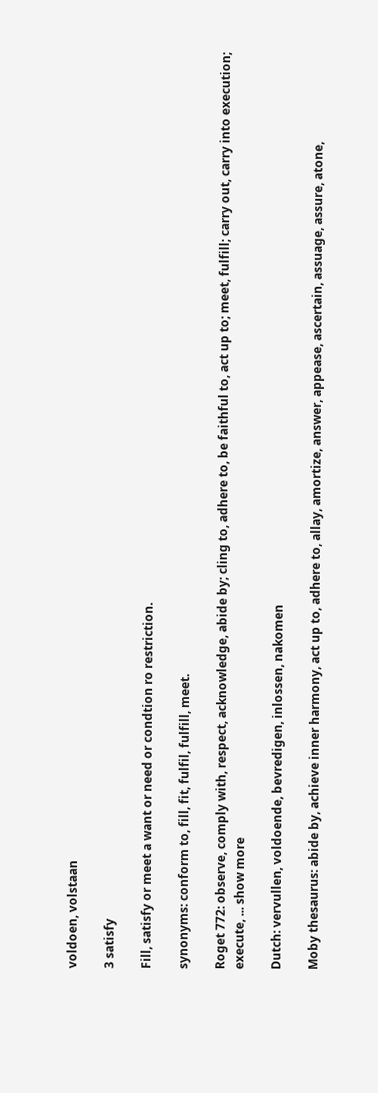voldoen, volstaan

3 satisfy

Fill, satisfy or meet a want or need or condtion ro restriction.

synonyms: conform to, fill, fit, fulfil, fulfill, meet.

Roget 772: observe, comply with, respect, acknowledge, abide by; cling to, adhere to, be faithful to, act up to; meet, fulfill; carry out, carry into execution; execute, ... show more

Dutch: vervullen, voldoende, bevredigen, inlossen, nakomen

Moby thesaurus: abide by, achieve inner harmony, act up to, adhere to, allay, amortize, answer, appease, ascertain, assuage, assure, atone,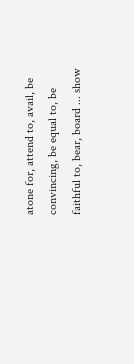atone for, attend to, avail, be convincing, be equal to, be faithful to, bear, board ... show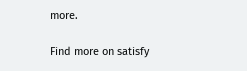more.

Find more on satisfy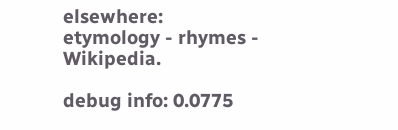elsewhere: etymology - rhymes - Wikipedia.

debug info: 0.0775